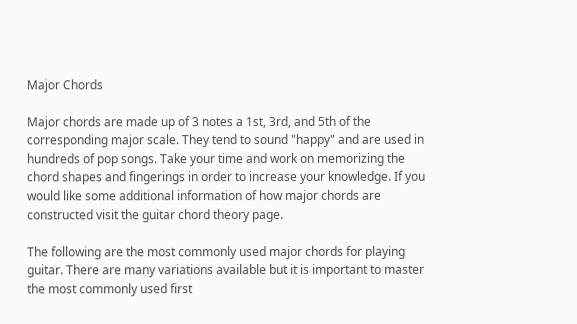Major Chords

Major chords are made up of 3 notes a 1st, 3rd, and 5th of the corresponding major scale. They tend to sound "happy" and are used in hundreds of pop songs. Take your time and work on memorizing the chord shapes and fingerings in order to increase your knowledge. If you would like some additional information of how major chords are constructed visit the guitar chord theory page.

The following are the most commonly used major chords for playing guitar. There are many variations available but it is important to master the most commonly used first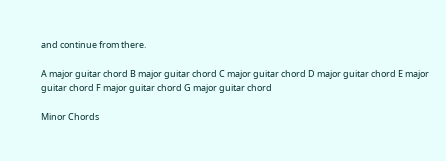and continue from there.

A major guitar chord B major guitar chord C major guitar chord D major guitar chord E major guitar chord F major guitar chord G major guitar chord

Minor Chords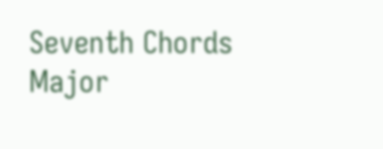Seventh Chords
Major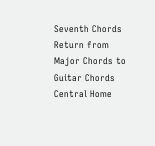Seventh Chords
Return from Major Chords to Guitar Chords Central Home